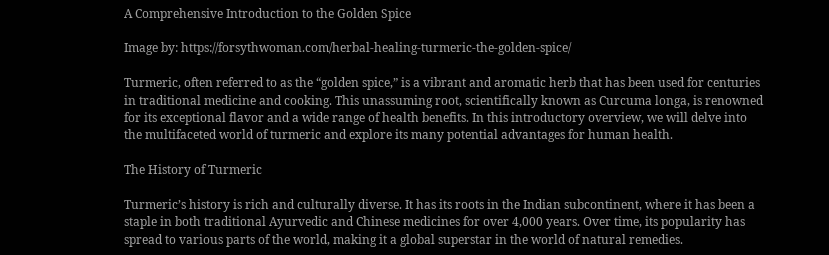A Comprehensive Introduction to the Golden Spice

Image by: https://forsythwoman.com/herbal-healing-turmeric-the-golden-spice/

Turmeric, often referred to as the “golden spice,” is a vibrant and aromatic herb that has been used for centuries in traditional medicine and cooking. This unassuming root, scientifically known as Curcuma longa, is renowned for its exceptional flavor and a wide range of health benefits. In this introductory overview, we will delve into the multifaceted world of turmeric and explore its many potential advantages for human health.

The History of Turmeric

Turmeric’s history is rich and culturally diverse. It has its roots in the Indian subcontinent, where it has been a staple in both traditional Ayurvedic and Chinese medicines for over 4,000 years. Over time, its popularity has spread to various parts of the world, making it a global superstar in the world of natural remedies.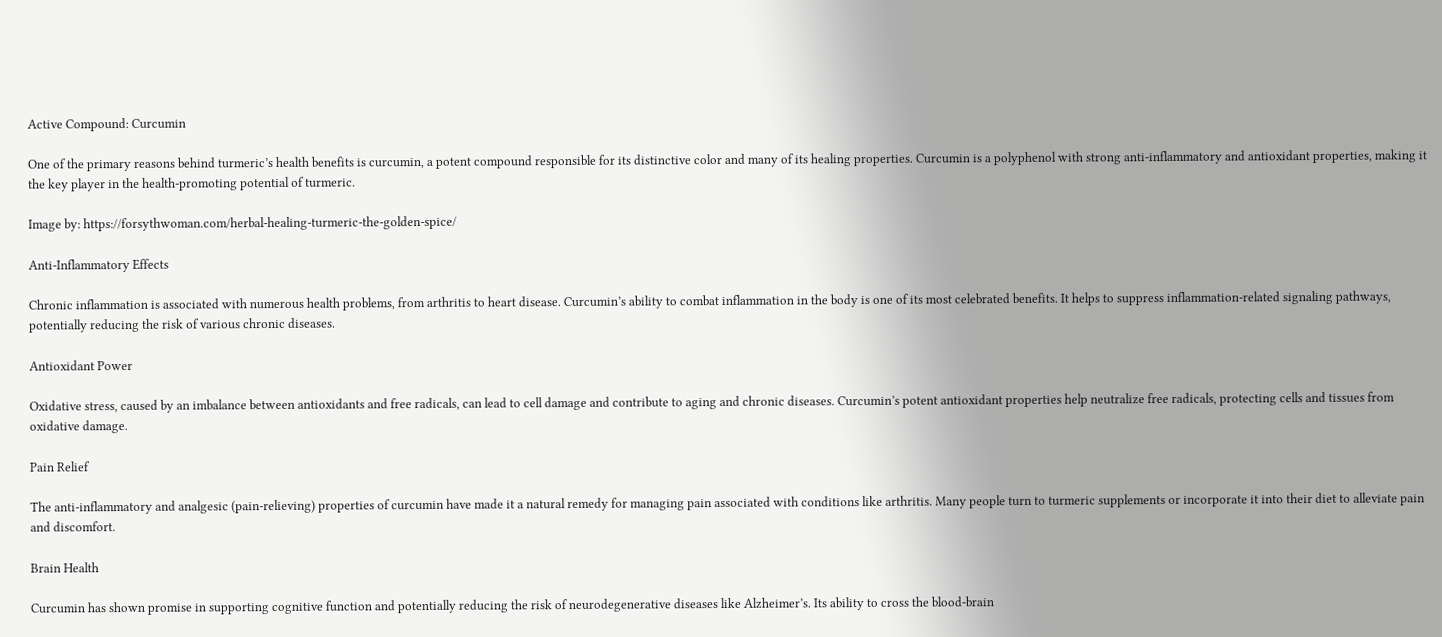Active Compound: Curcumin

One of the primary reasons behind turmeric’s health benefits is curcumin, a potent compound responsible for its distinctive color and many of its healing properties. Curcumin is a polyphenol with strong anti-inflammatory and antioxidant properties, making it the key player in the health-promoting potential of turmeric.

Image by: https://forsythwoman.com/herbal-healing-turmeric-the-golden-spice/

Anti-Inflammatory Effects

Chronic inflammation is associated with numerous health problems, from arthritis to heart disease. Curcumin’s ability to combat inflammation in the body is one of its most celebrated benefits. It helps to suppress inflammation-related signaling pathways, potentially reducing the risk of various chronic diseases.

Antioxidant Power

Oxidative stress, caused by an imbalance between antioxidants and free radicals, can lead to cell damage and contribute to aging and chronic diseases. Curcumin’s potent antioxidant properties help neutralize free radicals, protecting cells and tissues from oxidative damage.

Pain Relief

The anti-inflammatory and analgesic (pain-relieving) properties of curcumin have made it a natural remedy for managing pain associated with conditions like arthritis. Many people turn to turmeric supplements or incorporate it into their diet to alleviate pain and discomfort.

Brain Health

Curcumin has shown promise in supporting cognitive function and potentially reducing the risk of neurodegenerative diseases like Alzheimer’s. Its ability to cross the blood-brain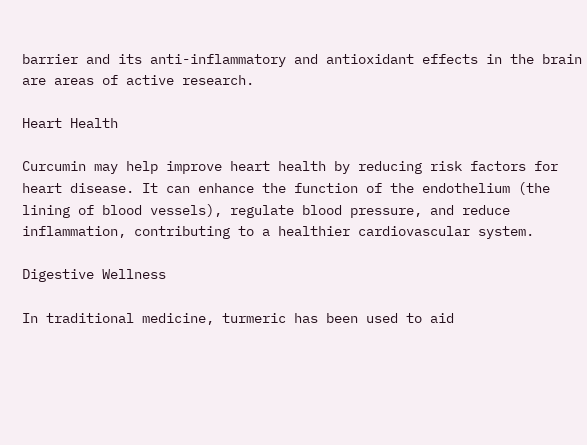barrier and its anti-inflammatory and antioxidant effects in the brain are areas of active research.

Heart Health

Curcumin may help improve heart health by reducing risk factors for heart disease. It can enhance the function of the endothelium (the lining of blood vessels), regulate blood pressure, and reduce inflammation, contributing to a healthier cardiovascular system.

Digestive Wellness

In traditional medicine, turmeric has been used to aid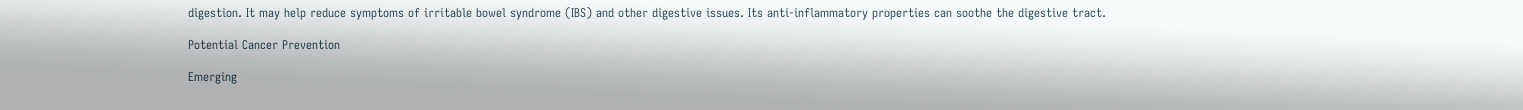digestion. It may help reduce symptoms of irritable bowel syndrome (IBS) and other digestive issues. Its anti-inflammatory properties can soothe the digestive tract.

Potential Cancer Prevention

Emerging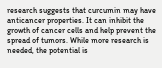research suggests that curcumin may have anticancer properties. It can inhibit the growth of cancer cells and help prevent the spread of tumors. While more research is needed, the potential is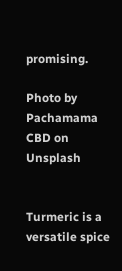promising.

Photo by Pachamama CBD on Unsplash


Turmeric is a versatile spice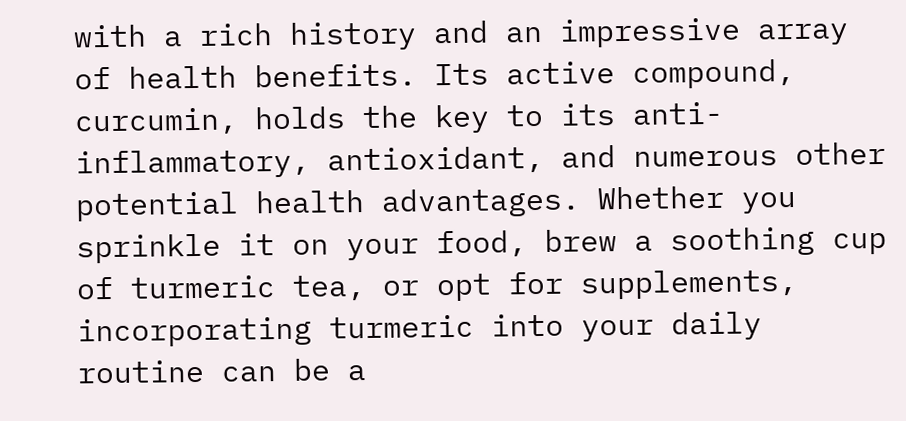with a rich history and an impressive array of health benefits. Its active compound, curcumin, holds the key to its anti-inflammatory, antioxidant, and numerous other potential health advantages. Whether you sprinkle it on your food, brew a soothing cup of turmeric tea, or opt for supplements, incorporating turmeric into your daily routine can be a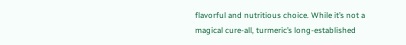flavorful and nutritious choice. While it’s not a magical cure-all, turmeric’s long-established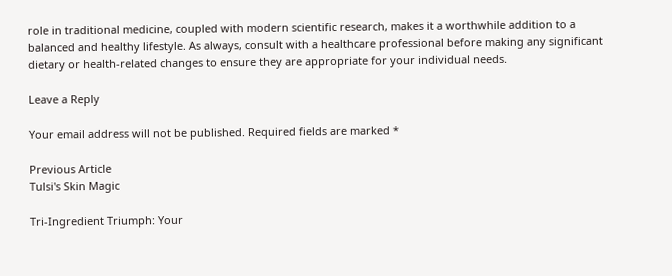role in traditional medicine, coupled with modern scientific research, makes it a worthwhile addition to a balanced and healthy lifestyle. As always, consult with a healthcare professional before making any significant dietary or health-related changes to ensure they are appropriate for your individual needs.

Leave a Reply

Your email address will not be published. Required fields are marked *

Previous Article
Tulsi's Skin Magic

Tri-Ingredient Triumph: Your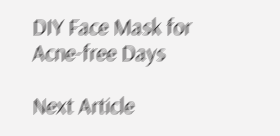DIY Face Mask for Acne-free Days

Next Article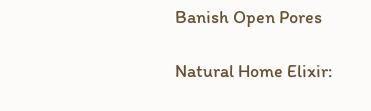Banish Open Pores

Natural Home Elixir: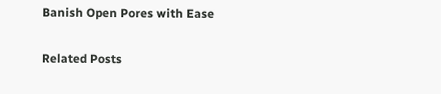Banish Open Pores with Ease

Related Posts